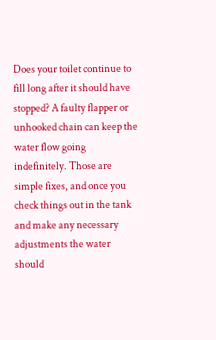Does your toilet continue to fill long after it should have stopped? A faulty flapper or unhooked chain can keep the water flow going indefinitely. Those are simple fixes, and once you check things out in the tank and make any necessary adjustments the water should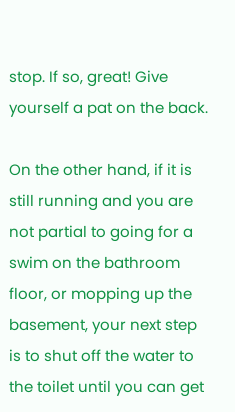stop. If so, great! Give yourself a pat on the back.

On the other hand, if it is still running and you are not partial to going for a swim on the bathroom floor, or mopping up the basement, your next step is to shut off the water to the toilet until you can get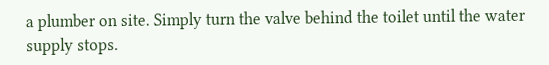a plumber on site. Simply turn the valve behind the toilet until the water supply stops.